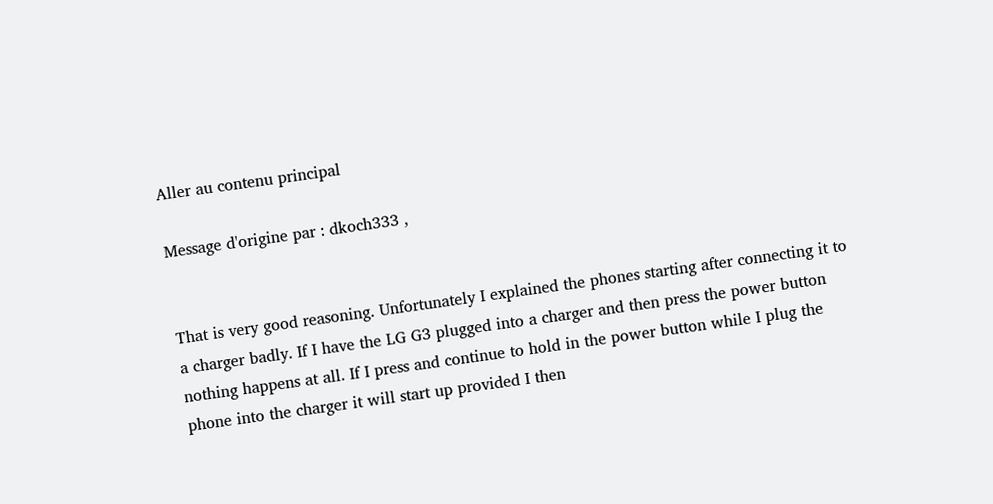Aller au contenu principal

Message d'origine par : dkoch333 ,


That is very good reasoning. Unfortunately I explained the phones starting after connecting it to a charger badly. If I have the LG G3 plugged into a charger and then press the power button nothing happens at all. If I press and continue to hold in the power button while I plug the phone into the charger it will start up provided I then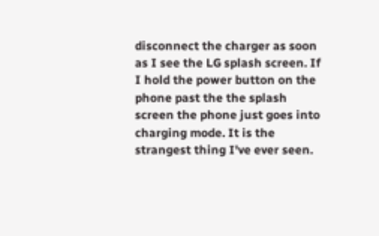disconnect the charger as soon as I see the LG splash screen. If I hold the power button on the phone past the the splash screen the phone just goes into charging mode. It is the strangest thing I've ever seen.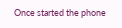Once started the phone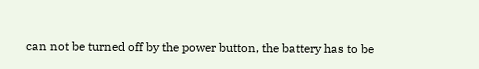can not be turned off by the power button, the battery has to be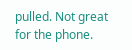pulled. Not great for the phone.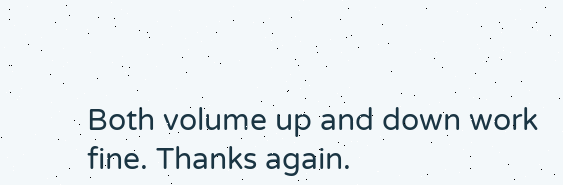Both volume up and down work fine. Thanks again.